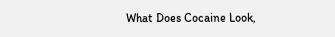What Does Cocaine Look,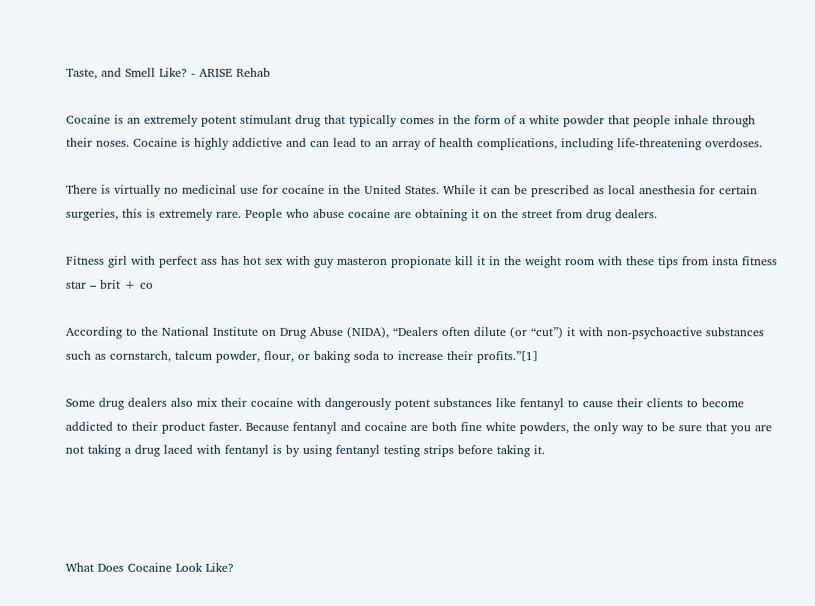Taste, and Smell Like? - ARISE Rehab

Cocaine is an extremely potent stimulant drug that typically comes in the form of a white powder that people inhale through their noses. Cocaine is highly addictive and can lead to an array of health complications, including life-threatening overdoses.

There is virtually no medicinal use for cocaine in the United States. While it can be prescribed as local anesthesia for certain surgeries, this is extremely rare. People who abuse cocaine are obtaining it on the street from drug dealers.

Fitness girl with perfect ass has hot sex with guy masteron propionate kill it in the weight room with these tips from insta fitness star – brit + co

According to the National Institute on Drug Abuse (NIDA), “Dealers often dilute (or “cut”) it with non-psychoactive substances such as cornstarch, talcum powder, flour, or baking soda to increase their profits.”[1]

Some drug dealers also mix their cocaine with dangerously potent substances like fentanyl to cause their clients to become addicted to their product faster. Because fentanyl and cocaine are both fine white powders, the only way to be sure that you are not taking a drug laced with fentanyl is by using fentanyl testing strips before taking it.




What Does Cocaine Look Like?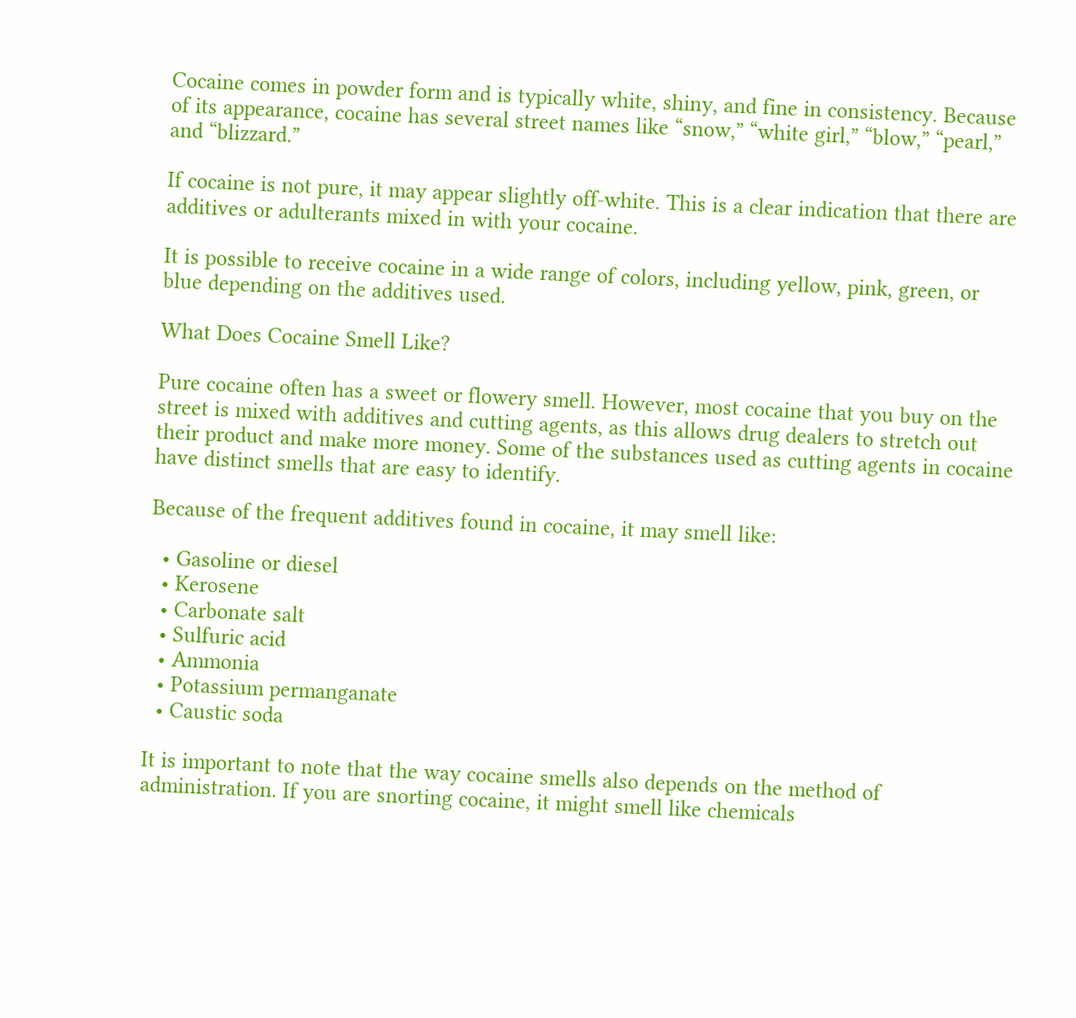Cocaine comes in powder form and is typically white, shiny, and fine in consistency. Because of its appearance, cocaine has several street names like “snow,” “white girl,” “blow,” “pearl,” and “blizzard.”

If cocaine is not pure, it may appear slightly off-white. This is a clear indication that there are additives or adulterants mixed in with your cocaine.

It is possible to receive cocaine in a wide range of colors, including yellow, pink, green, or blue depending on the additives used.

What Does Cocaine Smell Like?

Pure cocaine often has a sweet or flowery smell. However, most cocaine that you buy on the street is mixed with additives and cutting agents, as this allows drug dealers to stretch out their product and make more money. Some of the substances used as cutting agents in cocaine have distinct smells that are easy to identify.

Because of the frequent additives found in cocaine, it may smell like:

  • Gasoline or diesel
  • Kerosene
  • Carbonate salt
  • Sulfuric acid
  • Ammonia
  • Potassium permanganate
  • Caustic soda

It is important to note that the way cocaine smells also depends on the method of administration. If you are snorting cocaine, it might smell like chemicals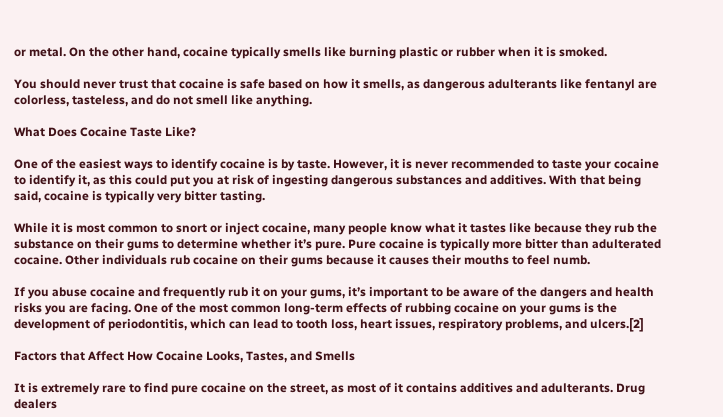or metal. On the other hand, cocaine typically smells like burning plastic or rubber when it is smoked.

You should never trust that cocaine is safe based on how it smells, as dangerous adulterants like fentanyl are colorless, tasteless, and do not smell like anything.

What Does Cocaine Taste Like?

One of the easiest ways to identify cocaine is by taste. However, it is never recommended to taste your cocaine to identify it, as this could put you at risk of ingesting dangerous substances and additives. With that being said, cocaine is typically very bitter tasting.

While it is most common to snort or inject cocaine, many people know what it tastes like because they rub the substance on their gums to determine whether it’s pure. Pure cocaine is typically more bitter than adulterated cocaine. Other individuals rub cocaine on their gums because it causes their mouths to feel numb.

If you abuse cocaine and frequently rub it on your gums, it’s important to be aware of the dangers and health risks you are facing. One of the most common long-term effects of rubbing cocaine on your gums is the development of periodontitis, which can lead to tooth loss, heart issues, respiratory problems, and ulcers.[2]

Factors that Affect How Cocaine Looks, Tastes, and Smells

It is extremely rare to find pure cocaine on the street, as most of it contains additives and adulterants. Drug dealers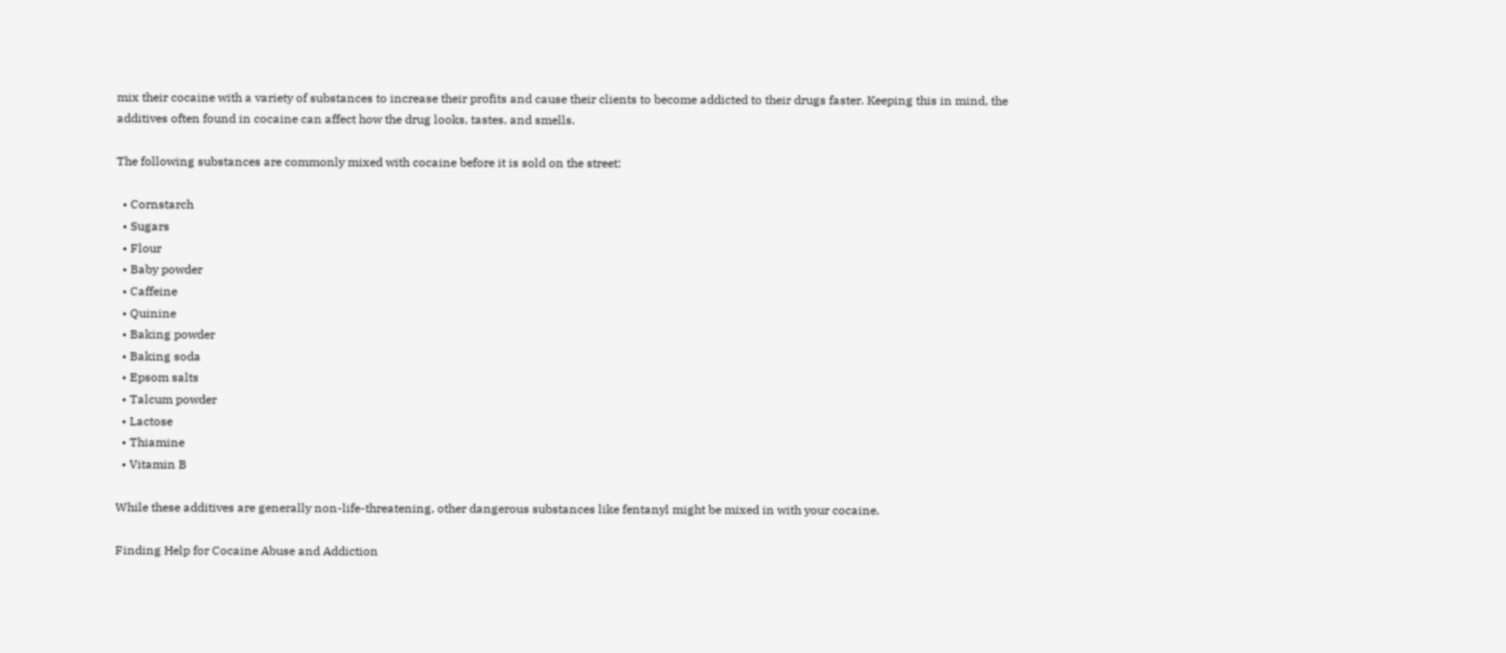mix their cocaine with a variety of substances to increase their profits and cause their clients to become addicted to their drugs faster. Keeping this in mind, the additives often found in cocaine can affect how the drug looks, tastes, and smells.

The following substances are commonly mixed with cocaine before it is sold on the street:

  • Cornstarch
  • Sugars
  • Flour
  • Baby powder
  • Caffeine
  • Quinine
  • Baking powder
  • Baking soda
  • Epsom salts
  • Talcum powder
  • Lactose
  • Thiamine
  • Vitamin B

While these additives are generally non-life-threatening, other dangerous substances like fentanyl might be mixed in with your cocaine.

Finding Help for Cocaine Abuse and Addiction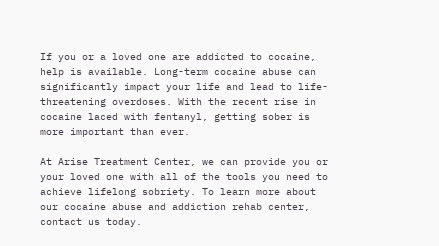If you or a loved one are addicted to cocaine, help is available. Long-term cocaine abuse can significantly impact your life and lead to life-threatening overdoses. With the recent rise in cocaine laced with fentanyl, getting sober is more important than ever.

At Arise Treatment Center, we can provide you or your loved one with all of the tools you need to achieve lifelong sobriety. To learn more about our cocaine abuse and addiction rehab center, contact us today.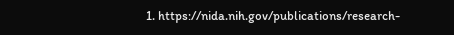1. https://nida.nih.gov/publications/research-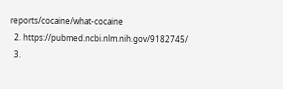reports/cocaine/what-cocaine
  2. https://pubmed.ncbi.nlm.nih.gov/9182745/
  3.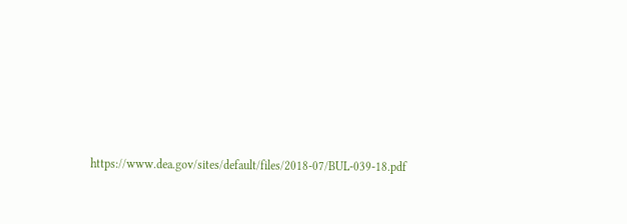https://www.dea.gov/sites/default/files/2018-07/BUL-039-18.pdf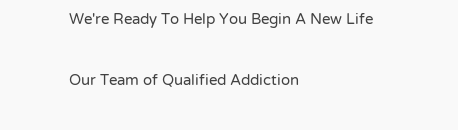We're Ready To Help You Begin A New Life

Our Team of Qualified Addiction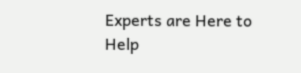Experts are Here to Help